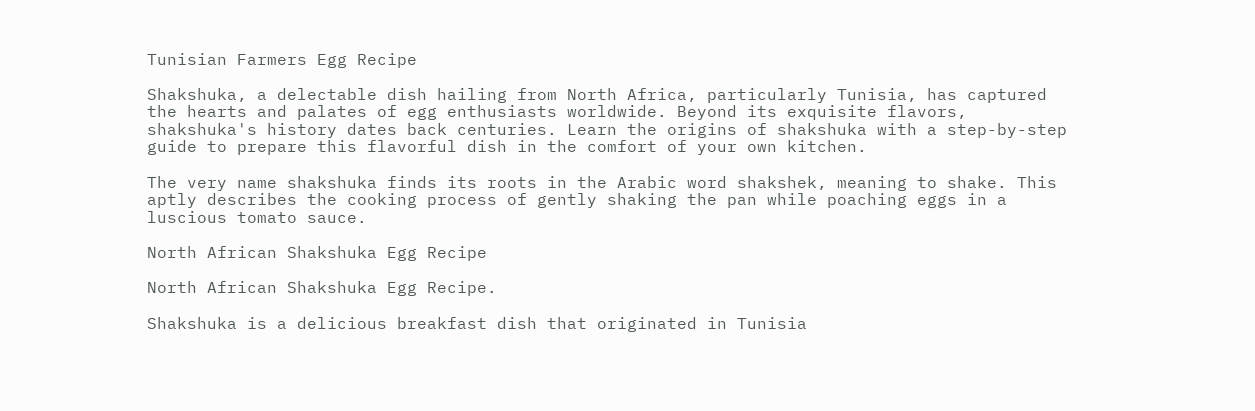Tunisian Farmers Egg Recipe

Shakshuka, a delectable dish hailing from North Africa, particularly Tunisia, has captured the hearts and palates of egg enthusiasts worldwide. Beyond its exquisite flavors, shakshuka's history dates back centuries. Learn the origins of shakshuka with a step-by-step guide to prepare this flavorful dish in the comfort of your own kitchen.

The very name shakshuka finds its roots in the Arabic word shakshek, meaning to shake. This aptly describes the cooking process of gently shaking the pan while poaching eggs in a luscious tomato sauce.

North African Shakshuka Egg Recipe

North African Shakshuka Egg Recipe.

Shakshuka is a delicious breakfast dish that originated in Tunisia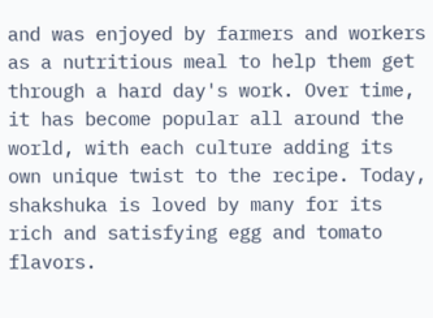and was enjoyed by farmers and workers as a nutritious meal to help them get through a hard day's work. Over time, it has become popular all around the world, with each culture adding its own unique twist to the recipe. Today, shakshuka is loved by many for its rich and satisfying egg and tomato flavors.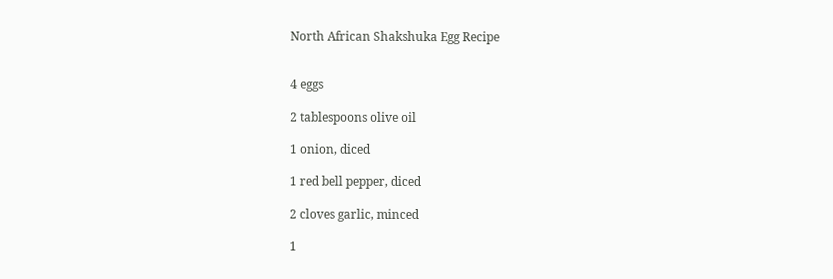North African Shakshuka Egg Recipe


4 eggs

2 tablespoons olive oil

1 onion, diced

1 red bell pepper, diced

2 cloves garlic, minced

1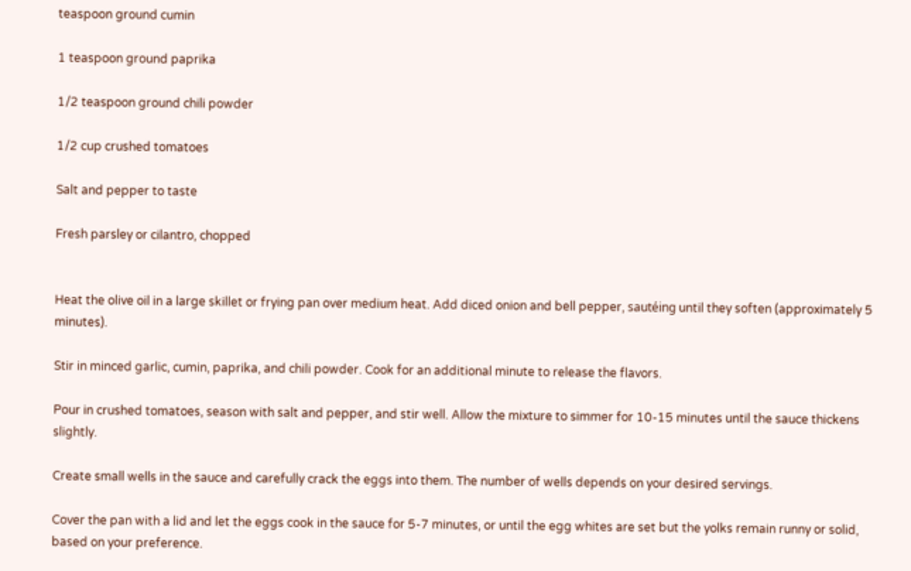teaspoon ground cumin

1 teaspoon ground paprika

1/2 teaspoon ground chili powder

1/2 cup crushed tomatoes

Salt and pepper to taste

Fresh parsley or cilantro, chopped


Heat the olive oil in a large skillet or frying pan over medium heat. Add diced onion and bell pepper, sautéing until they soften (approximately 5 minutes).

Stir in minced garlic, cumin, paprika, and chili powder. Cook for an additional minute to release the flavors.

Pour in crushed tomatoes, season with salt and pepper, and stir well. Allow the mixture to simmer for 10-15 minutes until the sauce thickens slightly.

Create small wells in the sauce and carefully crack the eggs into them. The number of wells depends on your desired servings.

Cover the pan with a lid and let the eggs cook in the sauce for 5-7 minutes, or until the egg whites are set but the yolks remain runny or solid, based on your preference.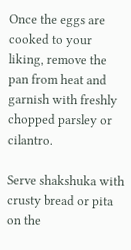Once the eggs are cooked to your liking, remove the pan from heat and garnish with freshly chopped parsley or cilantro.

Serve shakshuka with crusty bread or pita on the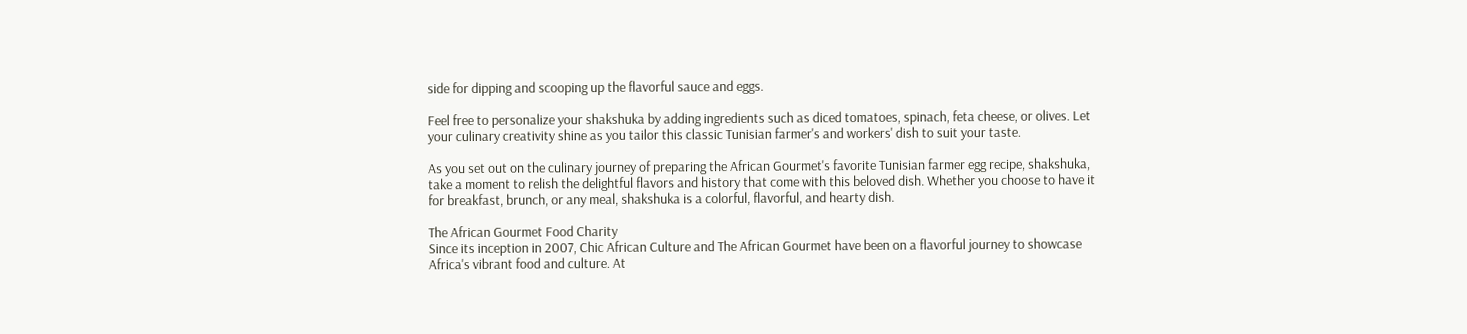side for dipping and scooping up the flavorful sauce and eggs.

Feel free to personalize your shakshuka by adding ingredients such as diced tomatoes, spinach, feta cheese, or olives. Let your culinary creativity shine as you tailor this classic Tunisian farmer's and workers' dish to suit your taste.

As you set out on the culinary journey of preparing the African Gourmet's favorite Tunisian farmer egg recipe, shakshuka, take a moment to relish the delightful flavors and history that come with this beloved dish. Whether you choose to have it for breakfast, brunch, or any meal, shakshuka is a colorful, flavorful, and hearty dish.

The African Gourmet Food Charity
Since its inception in 2007, Chic African Culture and The African Gourmet have been on a flavorful journey to showcase Africa's vibrant food and culture. At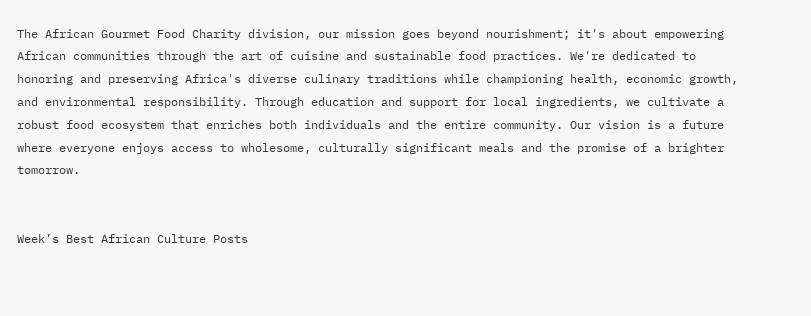The African Gourmet Food Charity division, our mission goes beyond nourishment; it's about empowering African communities through the art of cuisine and sustainable food practices. We're dedicated to honoring and preserving Africa's diverse culinary traditions while championing health, economic growth, and environmental responsibility. Through education and support for local ingredients, we cultivate a robust food ecosystem that enriches both individuals and the entire community. Our vision is a future where everyone enjoys access to wholesome, culturally significant meals and the promise of a brighter tomorrow.


Week’s Best African Culture Posts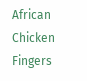African Chicken Fingers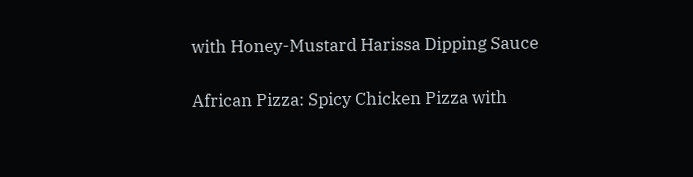with Honey-Mustard Harissa Dipping Sauce

African Pizza: Spicy Chicken Pizza with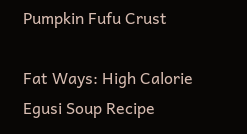Pumpkin Fufu Crust

Fat Ways: High Calorie Egusi Soup Recipe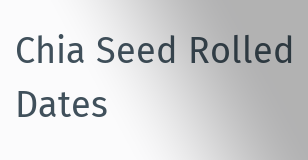Chia Seed Rolled Dates